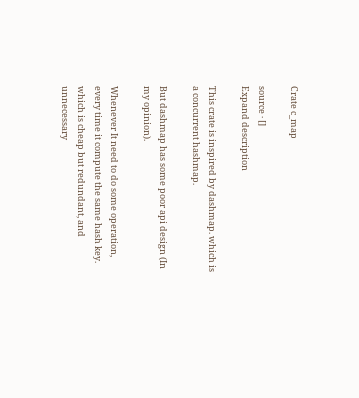Crate c_map

source · []
Expand description

This crate is inspired by dashmap. which is a concurrent hashmap.

But dashmap has some poor api design (In my opinion).

Whenever It need to do some operation, every time it compute the same hash key. which is cheap but redundant, and unnecessary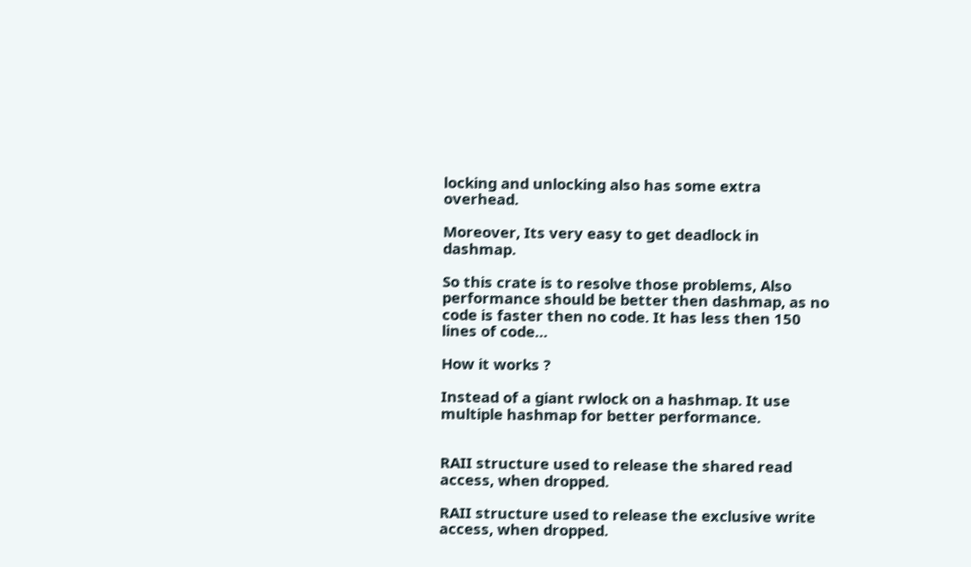locking and unlocking also has some extra overhead.

Moreover, Its very easy to get deadlock in dashmap.

So this crate is to resolve those problems, Also performance should be better then dashmap, as no code is faster then no code. It has less then 150 lines of code…

How it works ?

Instead of a giant rwlock on a hashmap. It use multiple hashmap for better performance.


RAII structure used to release the shared read access, when dropped.

RAII structure used to release the exclusive write access, when dropped.